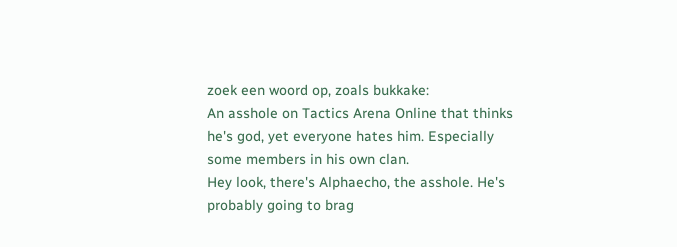zoek een woord op, zoals bukkake:
An asshole on Tactics Arena Online that thinks he's god, yet everyone hates him. Especially some members in his own clan.
Hey look, there's Alphaecho, the asshole. He's probably going to brag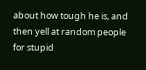about how tough he is, and then yell at random people for stupid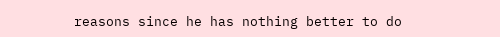reasons since he has nothing better to do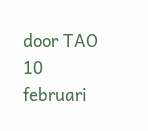door TAO 10 februari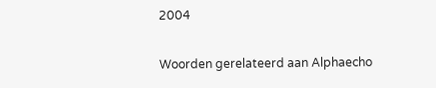2004

Woorden gerelateerd aan Alphaecho